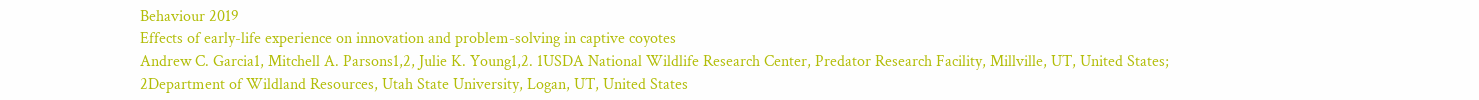Behaviour 2019
Effects of early-life experience on innovation and problem-solving in captive coyotes
Andrew C. Garcia1, Mitchell A. Parsons1,2, Julie K. Young1,2. 1USDA National Wildlife Research Center, Predator Research Facility, Millville, UT, United States; 2Department of Wildland Resources, Utah State University, Logan, UT, United States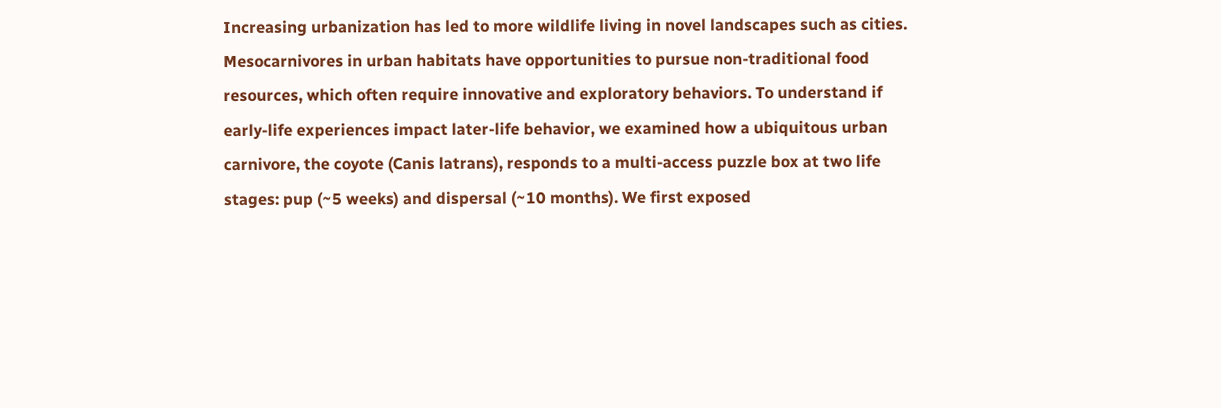Increasing urbanization has led to more wildlife living in novel landscapes such as cities. Mesocarnivores in urban habitats have opportunities to pursue non-traditional food resources, which often require innovative and exploratory behaviors. To understand if early-life experiences impact later-life behavior, we examined how a ubiquitous urban carnivore, the coyote (Canis latrans), responds to a multi-access puzzle box at two life stages: pup (~5 weeks) and dispersal (~10 months). We first exposed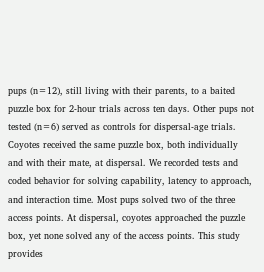pups (n=12), still living with their parents, to a baited puzzle box for 2-hour trials across ten days. Other pups not tested (n=6) served as controls for dispersal-age trials. Coyotes received the same puzzle box, both individually and with their mate, at dispersal. We recorded tests and coded behavior for solving capability, latency to approach, and interaction time. Most pups solved two of the three access points. At dispersal, coyotes approached the puzzle box, yet none solved any of the access points. This study provides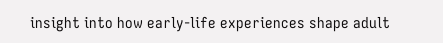insight into how early-life experiences shape adult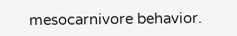mesocarnivore behavior.